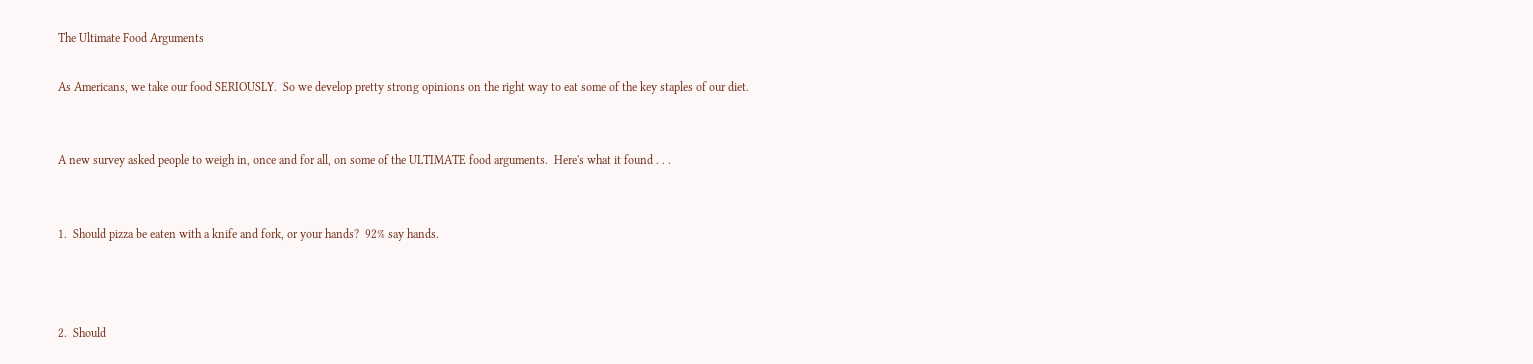The Ultimate Food Arguments

As Americans, we take our food SERIOUSLY.  So we develop pretty strong opinions on the right way to eat some of the key staples of our diet.


A new survey asked people to weigh in, once and for all, on some of the ULTIMATE food arguments.  Here's what it found . . .


1.  Should pizza be eaten with a knife and fork, or your hands?  92% say hands.



2.  Should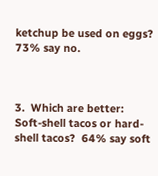ketchup be used on eggs?  73% say no.



3.  Which are better:  Soft-shell tacos or hard-shell tacos?  64% say soft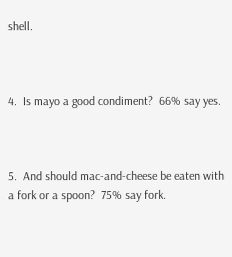shell.



4.  Is mayo a good condiment?  66% say yes.



5.  And should mac-and-cheese be eaten with a fork or a spoon?  75% say fork.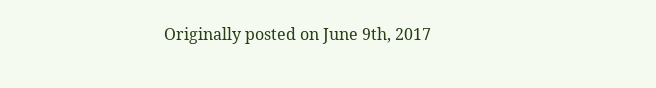Originally posted on June 9th, 2017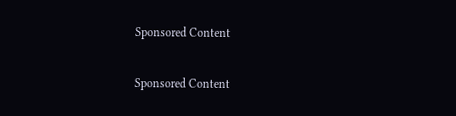Sponsored Content

Sponsored Content